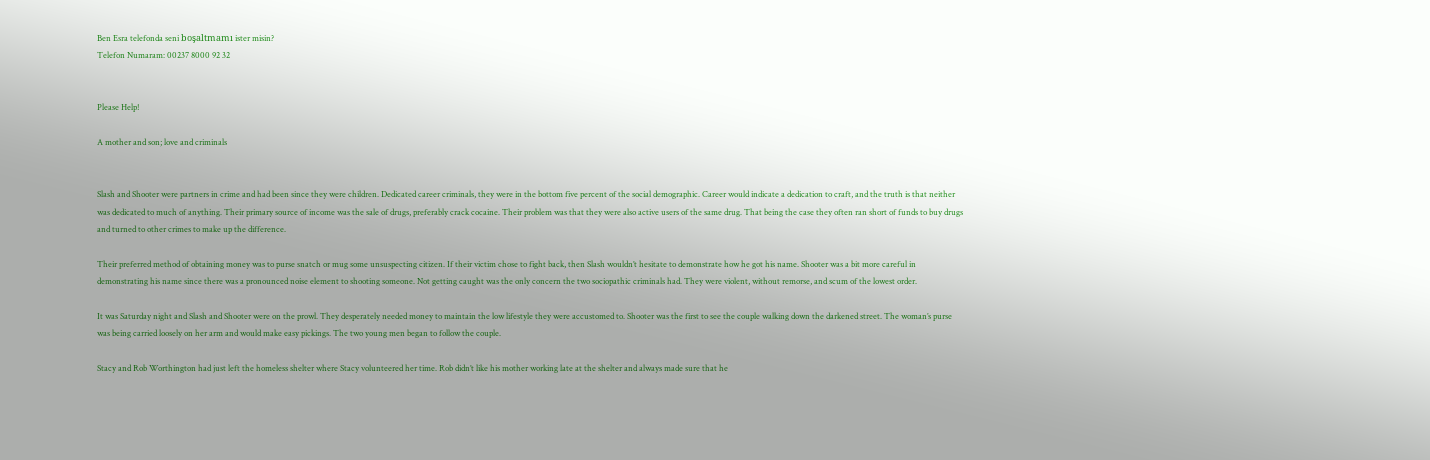Ben Esra telefonda seni boşaltmamı ister misin?
Telefon Numaram: 00237 8000 92 32


Please Help!

A mother and son; love and criminals


Slash and Shooter were partners in crime and had been since they were children. Dedicated career criminals, they were in the bottom five percent of the social demographic. Career would indicate a dedication to craft, and the truth is that neither was dedicated to much of anything. Their primary source of income was the sale of drugs, preferably crack cocaine. Their problem was that they were also active users of the same drug. That being the case they often ran short of funds to buy drugs and turned to other crimes to make up the difference.

Their preferred method of obtaining money was to purse snatch or mug some unsuspecting citizen. If their victim chose to fight back, then Slash wouldn’t hesitate to demonstrate how he got his name. Shooter was a bit more careful in demonstrating his name since there was a pronounced noise element to shooting someone. Not getting caught was the only concern the two sociopathic criminals had. They were violent, without remorse, and scum of the lowest order.

It was Saturday night and Slash and Shooter were on the prowl. They desperately needed money to maintain the low lifestyle they were accustomed to. Shooter was the first to see the couple walking down the darkened street. The woman’s purse was being carried loosely on her arm and would make easy pickings. The two young men began to follow the couple.

Stacy and Rob Worthington had just left the homeless shelter where Stacy volunteered her time. Rob didn’t like his mother working late at the shelter and always made sure that he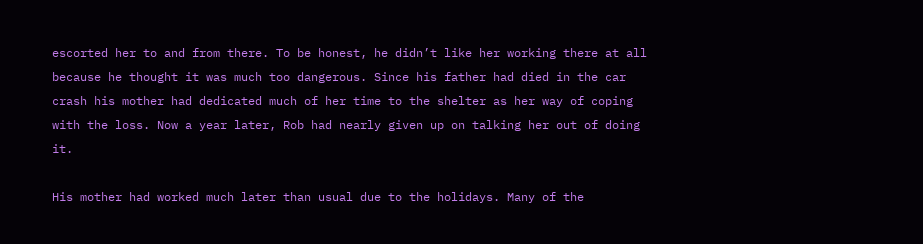escorted her to and from there. To be honest, he didn’t like her working there at all because he thought it was much too dangerous. Since his father had died in the car crash his mother had dedicated much of her time to the shelter as her way of coping with the loss. Now a year later, Rob had nearly given up on talking her out of doing it.

His mother had worked much later than usual due to the holidays. Many of the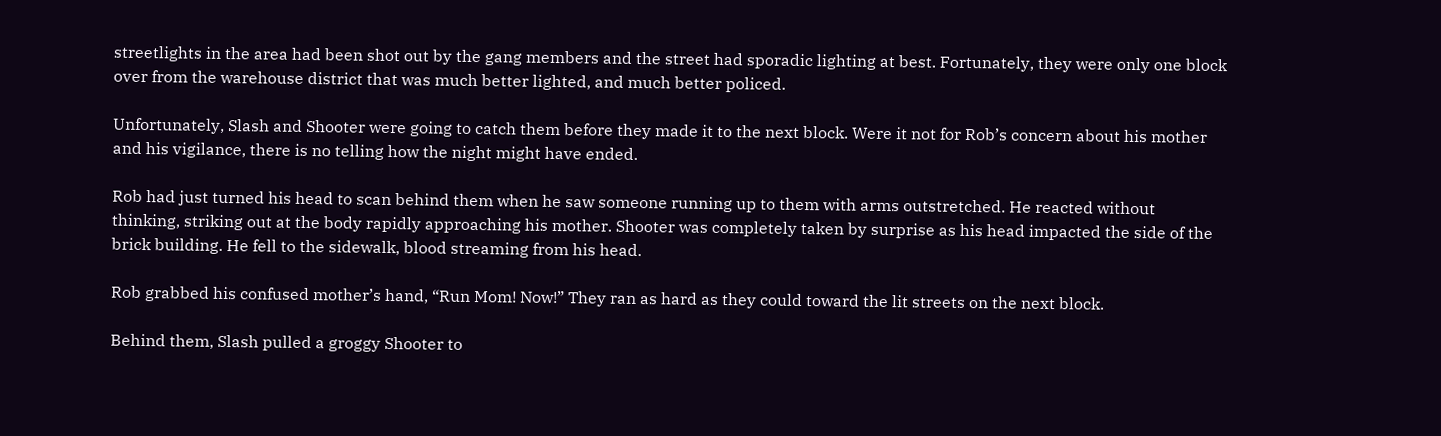streetlights in the area had been shot out by the gang members and the street had sporadic lighting at best. Fortunately, they were only one block over from the warehouse district that was much better lighted, and much better policed.

Unfortunately, Slash and Shooter were going to catch them before they made it to the next block. Were it not for Rob’s concern about his mother and his vigilance, there is no telling how the night might have ended.

Rob had just turned his head to scan behind them when he saw someone running up to them with arms outstretched. He reacted without thinking, striking out at the body rapidly approaching his mother. Shooter was completely taken by surprise as his head impacted the side of the brick building. He fell to the sidewalk, blood streaming from his head.

Rob grabbed his confused mother’s hand, “Run Mom! Now!” They ran as hard as they could toward the lit streets on the next block.

Behind them, Slash pulled a groggy Shooter to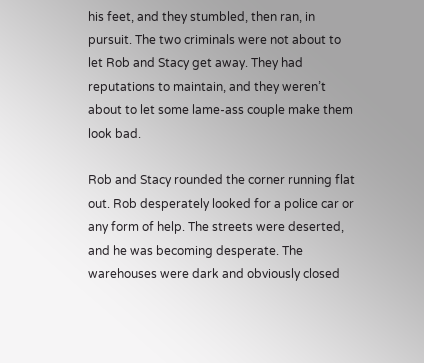his feet, and they stumbled, then ran, in pursuit. The two criminals were not about to let Rob and Stacy get away. They had reputations to maintain, and they weren’t about to let some lame-ass couple make them look bad.

Rob and Stacy rounded the corner running flat out. Rob desperately looked for a police car or any form of help. The streets were deserted, and he was becoming desperate. The warehouses were dark and obviously closed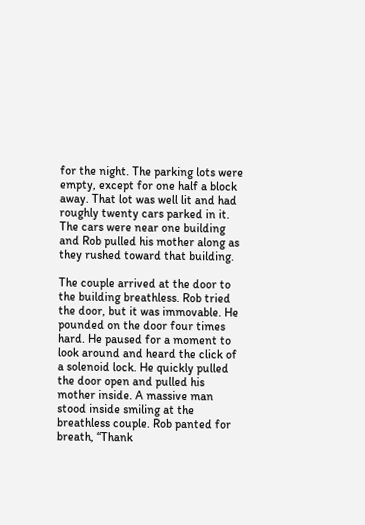for the night. The parking lots were empty, except for one half a block away. That lot was well lit and had roughly twenty cars parked in it. The cars were near one building and Rob pulled his mother along as they rushed toward that building.

The couple arrived at the door to the building breathless. Rob tried the door, but it was immovable. He pounded on the door four times hard. He paused for a moment to look around and heard the click of a solenoid lock. He quickly pulled the door open and pulled his mother inside. A massive man stood inside smiling at the breathless couple. Rob panted for breath, “Thank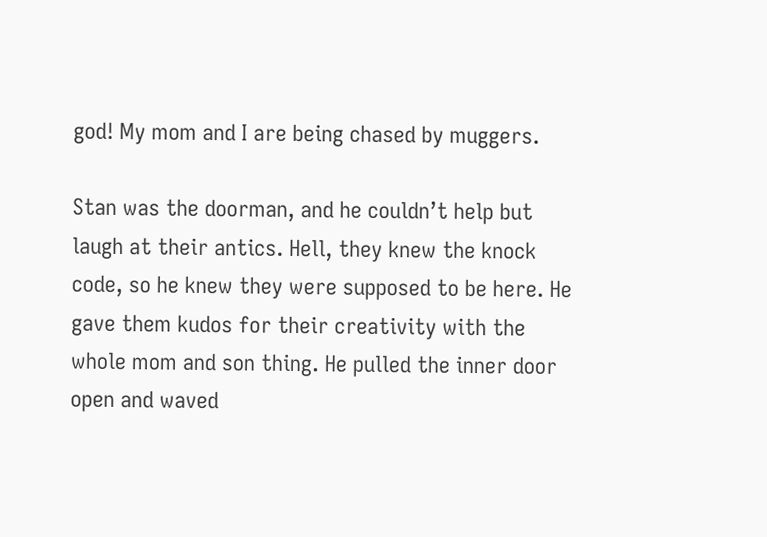god! My mom and I are being chased by muggers.

Stan was the doorman, and he couldn’t help but laugh at their antics. Hell, they knew the knock code, so he knew they were supposed to be here. He gave them kudos for their creativity with the whole mom and son thing. He pulled the inner door open and waved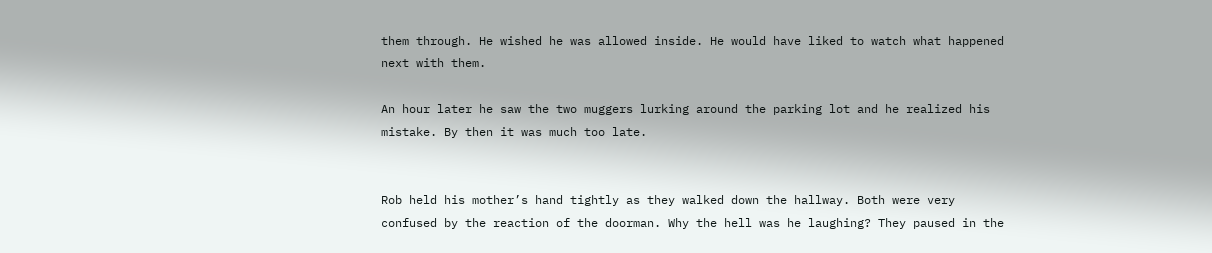them through. He wished he was allowed inside. He would have liked to watch what happened next with them.

An hour later he saw the two muggers lurking around the parking lot and he realized his mistake. By then it was much too late.


Rob held his mother’s hand tightly as they walked down the hallway. Both were very confused by the reaction of the doorman. Why the hell was he laughing? They paused in the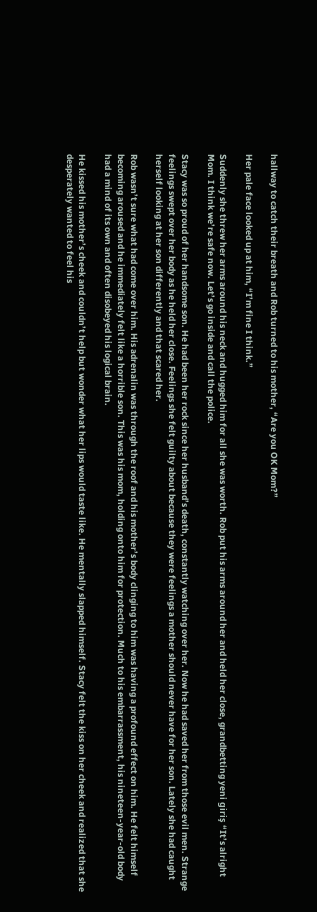hallway to catch their breath and Rob turned to his mother, “Are you OK Mom?”

Her pale face looked up at him, “I’m fine I think.”

Suddenly she threw her arms around his neck and hugged him for all she was worth. Rob put his arms around her and held her close, grandbetting yeni giriş “It’s alright Mom. I think we’re safe now. Let’s go inside and call the police.

Stacy was so proud of her handsome son. He had been her rock since her husband’s death, constantly watching over her. Now he had saved her from those evil men. Strange feelings swept over her body as he held her close. Feelings she felt guilty about because they were feelings a mother should never have for her son. Lately she had caught herself looking at her son differently and that scared her.

Rob wasn’t sure what had come over him. His adrenalin was through the roof and his mother’s body clinging to him was having a profound effect on him. He felt himself becoming aroused and he immediately felt like a horrible son. This was his mom, holding onto him for protection. Much to his embarrassment, his nineteen-year-old body had a mind of its own and often disobeyed his logical brain.

He kissed his mother’s cheek and couldn’t help but wonder what her lips would taste like. He mentally slapped himself. Stacy felt the kiss on her cheek and realized that she desperately wanted to feel his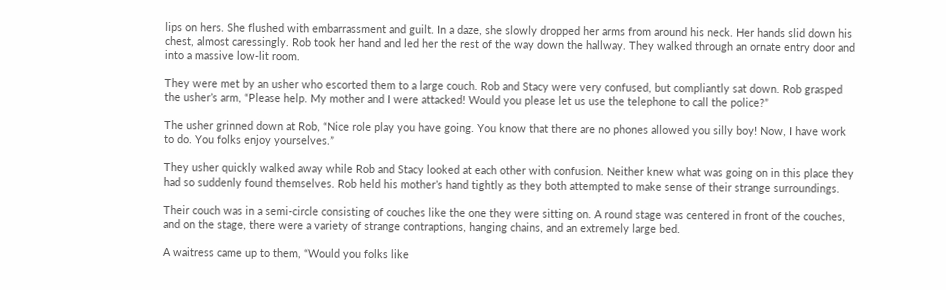lips on hers. She flushed with embarrassment and guilt. In a daze, she slowly dropped her arms from around his neck. Her hands slid down his chest, almost caressingly. Rob took her hand and led her the rest of the way down the hallway. They walked through an ornate entry door and into a massive low-lit room.

They were met by an usher who escorted them to a large couch. Rob and Stacy were very confused, but compliantly sat down. Rob grasped the usher’s arm, “Please help. My mother and I were attacked! Would you please let us use the telephone to call the police?”

The usher grinned down at Rob, “Nice role play you have going. You know that there are no phones allowed you silly boy! Now, I have work to do. You folks enjoy yourselves.”

They usher quickly walked away while Rob and Stacy looked at each other with confusion. Neither knew what was going on in this place they had so suddenly found themselves. Rob held his mother’s hand tightly as they both attempted to make sense of their strange surroundings.

Their couch was in a semi-circle consisting of couches like the one they were sitting on. A round stage was centered in front of the couches, and on the stage, there were a variety of strange contraptions, hanging chains, and an extremely large bed.

A waitress came up to them, “Would you folks like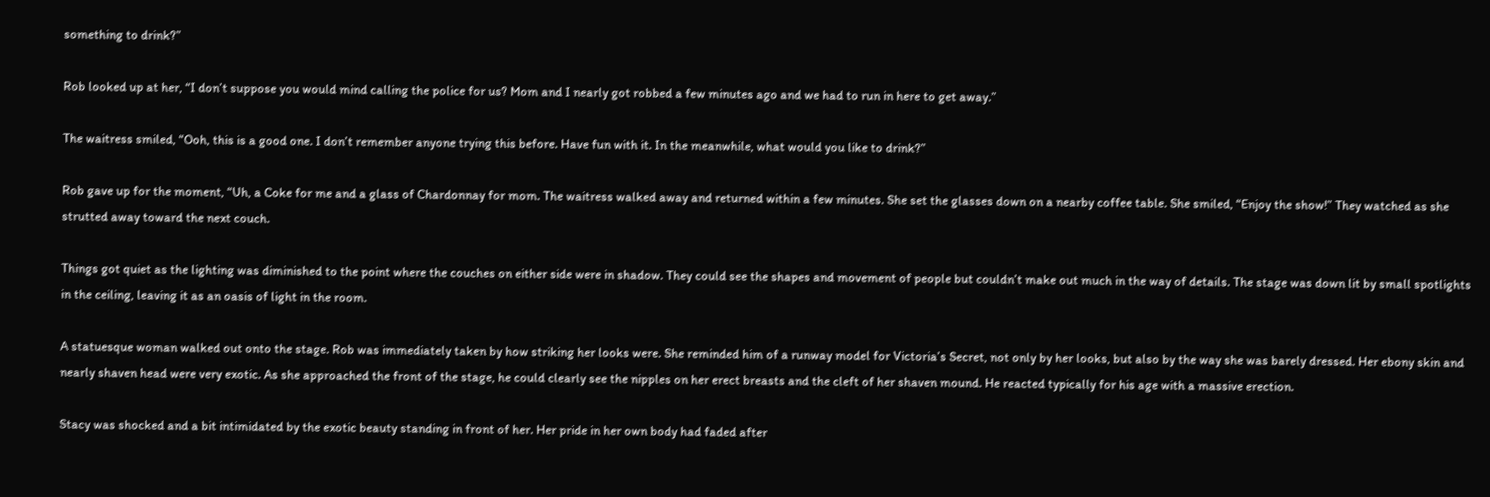something to drink?”

Rob looked up at her, “I don’t suppose you would mind calling the police for us? Mom and I nearly got robbed a few minutes ago and we had to run in here to get away.”

The waitress smiled, “Ooh, this is a good one. I don’t remember anyone trying this before. Have fun with it. In the meanwhile, what would you like to drink?”

Rob gave up for the moment, “Uh, a Coke for me and a glass of Chardonnay for mom. The waitress walked away and returned within a few minutes. She set the glasses down on a nearby coffee table. She smiled, “Enjoy the show!” They watched as she strutted away toward the next couch.

Things got quiet as the lighting was diminished to the point where the couches on either side were in shadow. They could see the shapes and movement of people but couldn’t make out much in the way of details. The stage was down lit by small spotlights in the ceiling, leaving it as an oasis of light in the room.

A statuesque woman walked out onto the stage. Rob was immediately taken by how striking her looks were. She reminded him of a runway model for Victoria’s Secret, not only by her looks, but also by the way she was barely dressed. Her ebony skin and nearly shaven head were very exotic. As she approached the front of the stage, he could clearly see the nipples on her erect breasts and the cleft of her shaven mound. He reacted typically for his age with a massive erection.

Stacy was shocked and a bit intimidated by the exotic beauty standing in front of her. Her pride in her own body had faded after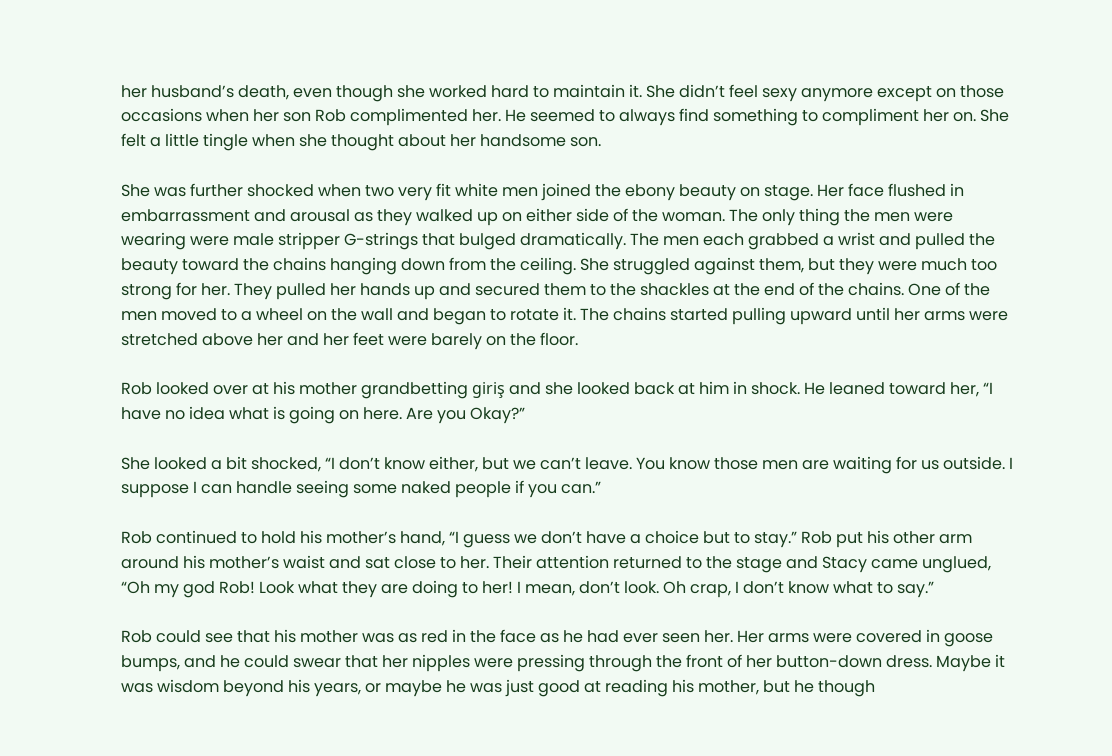her husband’s death, even though she worked hard to maintain it. She didn’t feel sexy anymore except on those occasions when her son Rob complimented her. He seemed to always find something to compliment her on. She felt a little tingle when she thought about her handsome son.

She was further shocked when two very fit white men joined the ebony beauty on stage. Her face flushed in embarrassment and arousal as they walked up on either side of the woman. The only thing the men were wearing were male stripper G-strings that bulged dramatically. The men each grabbed a wrist and pulled the beauty toward the chains hanging down from the ceiling. She struggled against them, but they were much too strong for her. They pulled her hands up and secured them to the shackles at the end of the chains. One of the men moved to a wheel on the wall and began to rotate it. The chains started pulling upward until her arms were stretched above her and her feet were barely on the floor.

Rob looked over at his mother grandbetting giriş and she looked back at him in shock. He leaned toward her, “I have no idea what is going on here. Are you Okay?”

She looked a bit shocked, “I don’t know either, but we can’t leave. You know those men are waiting for us outside. I suppose I can handle seeing some naked people if you can.”

Rob continued to hold his mother’s hand, “I guess we don’t have a choice but to stay.” Rob put his other arm around his mother’s waist and sat close to her. Their attention returned to the stage and Stacy came unglued, “Oh my god Rob! Look what they are doing to her! I mean, don’t look. Oh crap, I don’t know what to say.”

Rob could see that his mother was as red in the face as he had ever seen her. Her arms were covered in goose bumps, and he could swear that her nipples were pressing through the front of her button-down dress. Maybe it was wisdom beyond his years, or maybe he was just good at reading his mother, but he though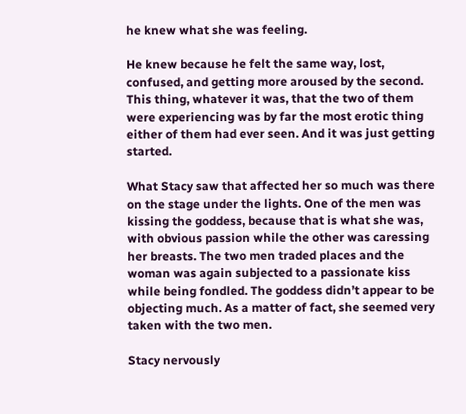he knew what she was feeling.

He knew because he felt the same way, lost, confused, and getting more aroused by the second. This thing, whatever it was, that the two of them were experiencing was by far the most erotic thing either of them had ever seen. And it was just getting started.

What Stacy saw that affected her so much was there on the stage under the lights. One of the men was kissing the goddess, because that is what she was, with obvious passion while the other was caressing her breasts. The two men traded places and the woman was again subjected to a passionate kiss while being fondled. The goddess didn’t appear to be objecting much. As a matter of fact, she seemed very taken with the two men.

Stacy nervously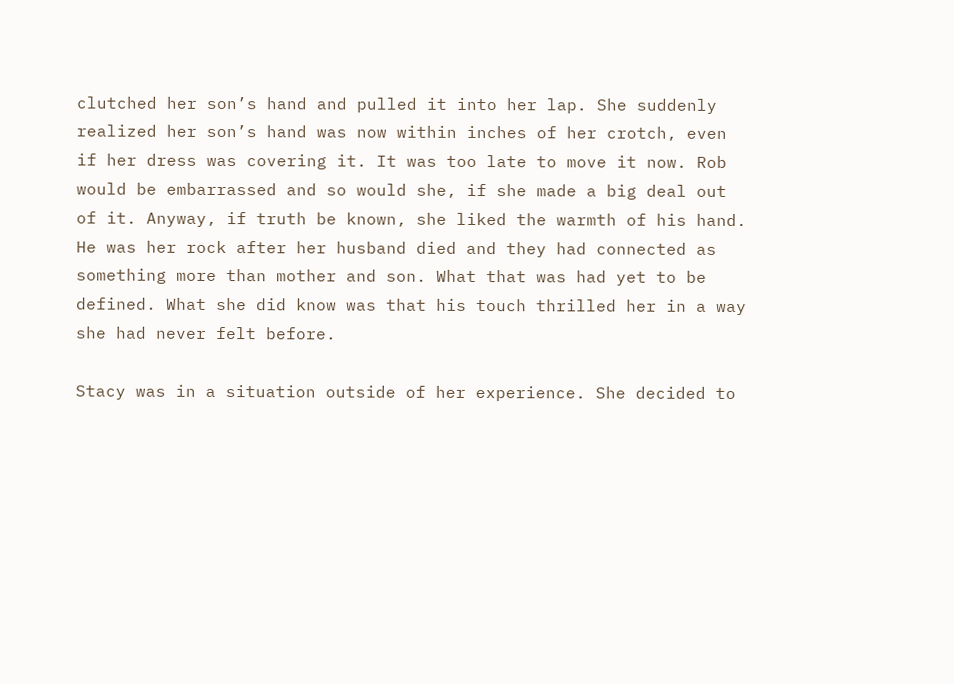clutched her son’s hand and pulled it into her lap. She suddenly realized her son’s hand was now within inches of her crotch, even if her dress was covering it. It was too late to move it now. Rob would be embarrassed and so would she, if she made a big deal out of it. Anyway, if truth be known, she liked the warmth of his hand. He was her rock after her husband died and they had connected as something more than mother and son. What that was had yet to be defined. What she did know was that his touch thrilled her in a way she had never felt before.

Stacy was in a situation outside of her experience. She decided to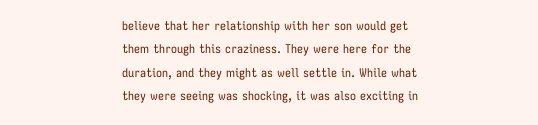believe that her relationship with her son would get them through this craziness. They were here for the duration, and they might as well settle in. While what they were seeing was shocking, it was also exciting in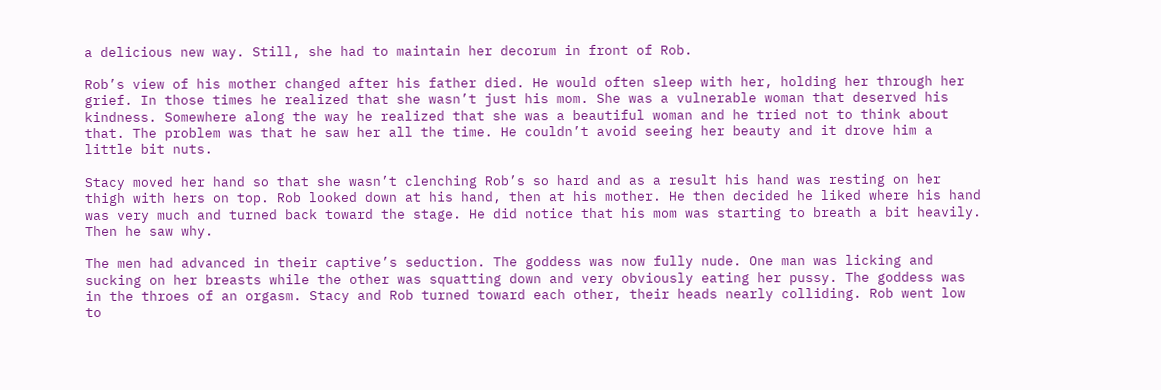a delicious new way. Still, she had to maintain her decorum in front of Rob.

Rob’s view of his mother changed after his father died. He would often sleep with her, holding her through her grief. In those times he realized that she wasn’t just his mom. She was a vulnerable woman that deserved his kindness. Somewhere along the way he realized that she was a beautiful woman and he tried not to think about that. The problem was that he saw her all the time. He couldn’t avoid seeing her beauty and it drove him a little bit nuts.

Stacy moved her hand so that she wasn’t clenching Rob’s so hard and as a result his hand was resting on her thigh with hers on top. Rob looked down at his hand, then at his mother. He then decided he liked where his hand was very much and turned back toward the stage. He did notice that his mom was starting to breath a bit heavily. Then he saw why.

The men had advanced in their captive’s seduction. The goddess was now fully nude. One man was licking and sucking on her breasts while the other was squatting down and very obviously eating her pussy. The goddess was in the throes of an orgasm. Stacy and Rob turned toward each other, their heads nearly colliding. Rob went low to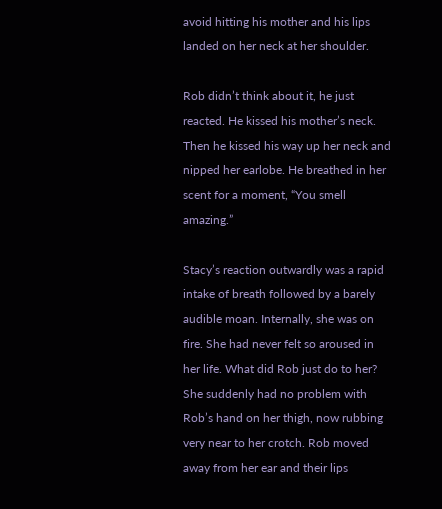avoid hitting his mother and his lips landed on her neck at her shoulder.

Rob didn’t think about it, he just reacted. He kissed his mother’s neck. Then he kissed his way up her neck and nipped her earlobe. He breathed in her scent for a moment, “You smell amazing.”

Stacy’s reaction outwardly was a rapid intake of breath followed by a barely audible moan. Internally, she was on fire. She had never felt so aroused in her life. What did Rob just do to her? She suddenly had no problem with Rob’s hand on her thigh, now rubbing very near to her crotch. Rob moved away from her ear and their lips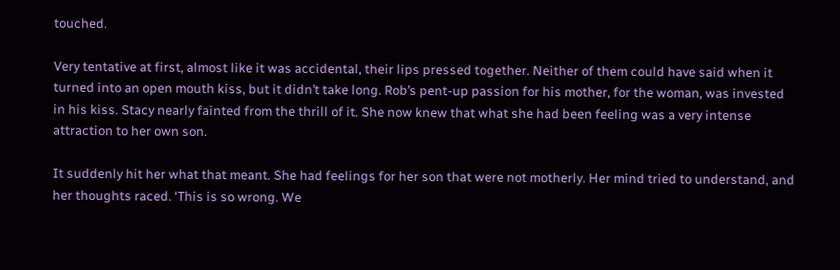touched.

Very tentative at first, almost like it was accidental, their lips pressed together. Neither of them could have said when it turned into an open mouth kiss, but it didn’t take long. Rob’s pent-up passion for his mother, for the woman, was invested in his kiss. Stacy nearly fainted from the thrill of it. She now knew that what she had been feeling was a very intense attraction to her own son.

It suddenly hit her what that meant. She had feelings for her son that were not motherly. Her mind tried to understand, and her thoughts raced. ‘This is so wrong. We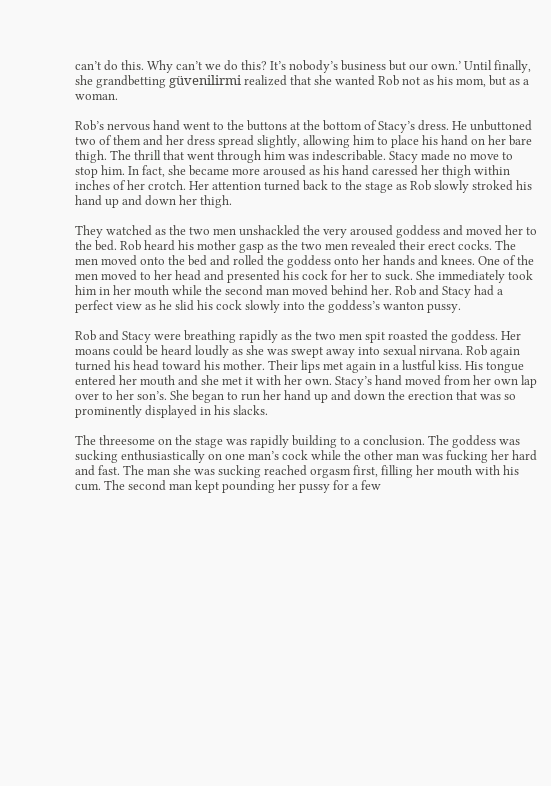can’t do this. Why can’t we do this? It’s nobody’s business but our own.’ Until finally, she grandbetting güvenilirmi realized that she wanted Rob not as his mom, but as a woman.

Rob’s nervous hand went to the buttons at the bottom of Stacy’s dress. He unbuttoned two of them and her dress spread slightly, allowing him to place his hand on her bare thigh. The thrill that went through him was indescribable. Stacy made no move to stop him. In fact, she became more aroused as his hand caressed her thigh within inches of her crotch. Her attention turned back to the stage as Rob slowly stroked his hand up and down her thigh.

They watched as the two men unshackled the very aroused goddess and moved her to the bed. Rob heard his mother gasp as the two men revealed their erect cocks. The men moved onto the bed and rolled the goddess onto her hands and knees. One of the men moved to her head and presented his cock for her to suck. She immediately took him in her mouth while the second man moved behind her. Rob and Stacy had a perfect view as he slid his cock slowly into the goddess’s wanton pussy.

Rob and Stacy were breathing rapidly as the two men spit roasted the goddess. Her moans could be heard loudly as she was swept away into sexual nirvana. Rob again turned his head toward his mother. Their lips met again in a lustful kiss. His tongue entered her mouth and she met it with her own. Stacy’s hand moved from her own lap over to her son’s. She began to run her hand up and down the erection that was so prominently displayed in his slacks.

The threesome on the stage was rapidly building to a conclusion. The goddess was sucking enthusiastically on one man’s cock while the other man was fucking her hard and fast. The man she was sucking reached orgasm first, filling her mouth with his cum. The second man kept pounding her pussy for a few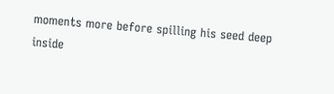moments more before spilling his seed deep inside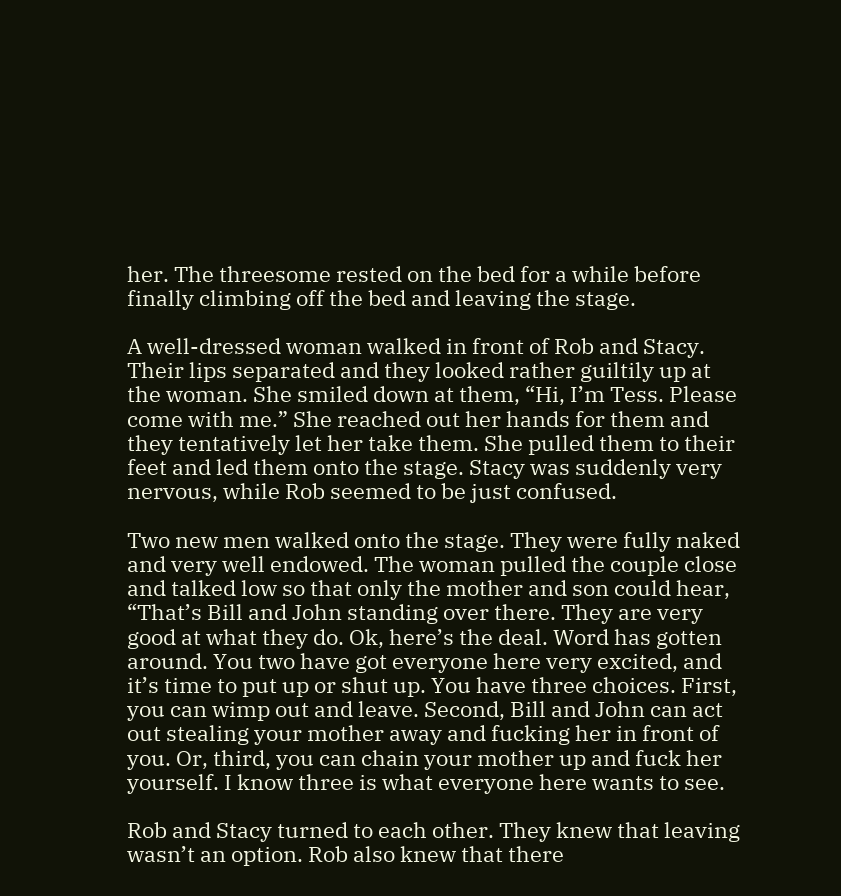her. The threesome rested on the bed for a while before finally climbing off the bed and leaving the stage.

A well-dressed woman walked in front of Rob and Stacy. Their lips separated and they looked rather guiltily up at the woman. She smiled down at them, “Hi, I’m Tess. Please come with me.” She reached out her hands for them and they tentatively let her take them. She pulled them to their feet and led them onto the stage. Stacy was suddenly very nervous, while Rob seemed to be just confused.

Two new men walked onto the stage. They were fully naked and very well endowed. The woman pulled the couple close and talked low so that only the mother and son could hear, “That’s Bill and John standing over there. They are very good at what they do. Ok, here’s the deal. Word has gotten around. You two have got everyone here very excited, and it’s time to put up or shut up. You have three choices. First, you can wimp out and leave. Second, Bill and John can act out stealing your mother away and fucking her in front of you. Or, third, you can chain your mother up and fuck her yourself. I know three is what everyone here wants to see.

Rob and Stacy turned to each other. They knew that leaving wasn’t an option. Rob also knew that there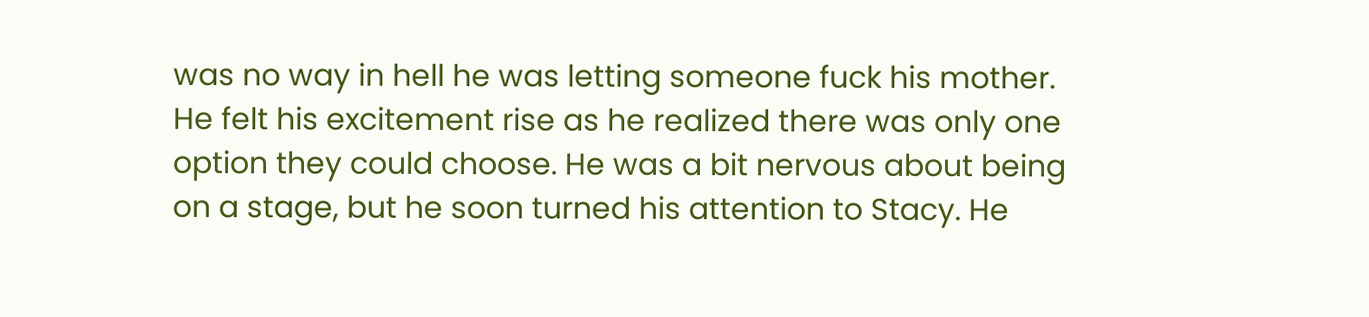was no way in hell he was letting someone fuck his mother. He felt his excitement rise as he realized there was only one option they could choose. He was a bit nervous about being on a stage, but he soon turned his attention to Stacy. He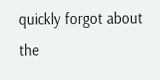quickly forgot about the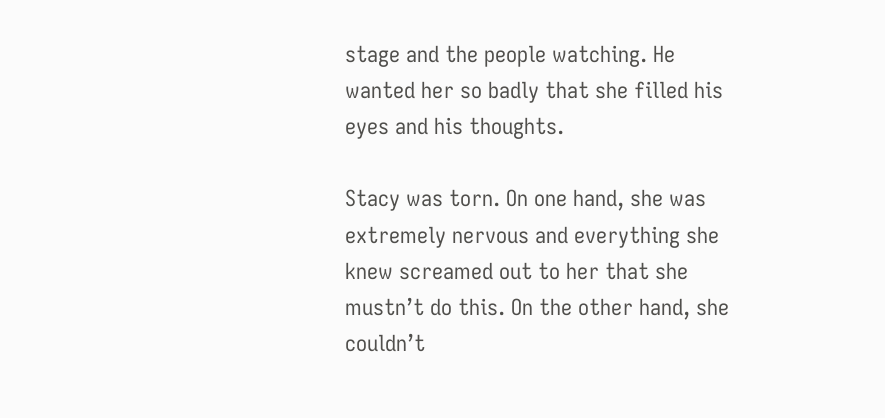stage and the people watching. He wanted her so badly that she filled his eyes and his thoughts.

Stacy was torn. On one hand, she was extremely nervous and everything she knew screamed out to her that she mustn’t do this. On the other hand, she couldn’t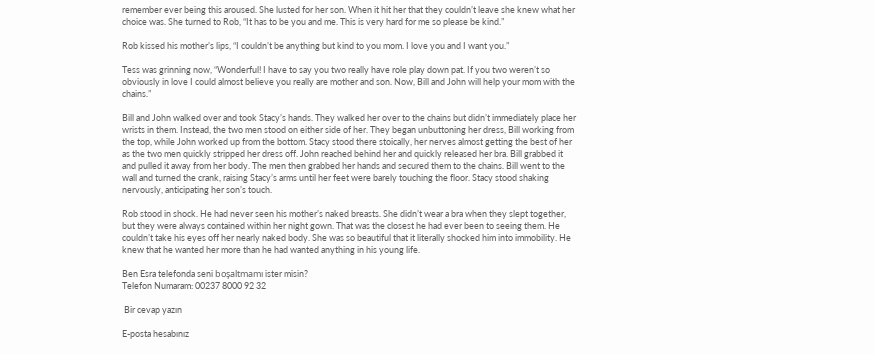remember ever being this aroused. She lusted for her son. When it hit her that they couldn’t leave she knew what her choice was. She turned to Rob, “It has to be you and me. This is very hard for me so please be kind.”

Rob kissed his mother’s lips, “I couldn’t be anything but kind to you mom. I love you and I want you.”

Tess was grinning now, “Wonderful! I have to say you two really have role play down pat. If you two weren’t so obviously in love I could almost believe you really are mother and son. Now, Bill and John will help your mom with the chains.”

Bill and John walked over and took Stacy’s hands. They walked her over to the chains but didn’t immediately place her wrists in them. Instead, the two men stood on either side of her. They began unbuttoning her dress, Bill working from the top, while John worked up from the bottom. Stacy stood there stoically, her nerves almost getting the best of her as the two men quickly stripped her dress off. John reached behind her and quickly released her bra. Bill grabbed it and pulled it away from her body. The men then grabbed her hands and secured them to the chains. Bill went to the wall and turned the crank, raising Stacy’s arms until her feet were barely touching the floor. Stacy stood shaking nervously, anticipating her son’s touch.

Rob stood in shock. He had never seen his mother’s naked breasts. She didn’t wear a bra when they slept together, but they were always contained within her night gown. That was the closest he had ever been to seeing them. He couldn’t take his eyes off her nearly naked body. She was so beautiful that it literally shocked him into immobility. He knew that he wanted her more than he had wanted anything in his young life.

Ben Esra telefonda seni boşaltmamı ister misin?
Telefon Numaram: 00237 8000 92 32

 Bir cevap yazın

E-posta hesabınız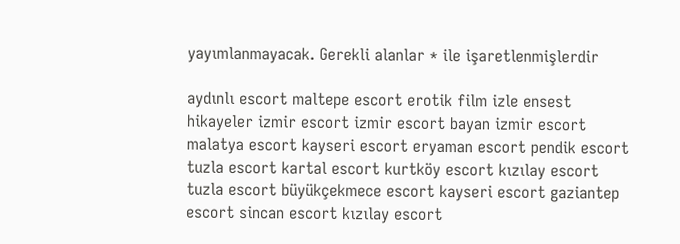yayımlanmayacak. Gerekli alanlar * ile işaretlenmişlerdir

aydınlı escort maltepe escort erotik film izle ensest hikayeler izmir escort izmir escort bayan izmir escort malatya escort kayseri escort eryaman escort pendik escort tuzla escort kartal escort kurtköy escort kızılay escort tuzla escort büyükçekmece escort kayseri escort gaziantep escort sincan escort kızılay escort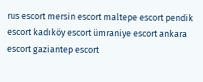rus escort mersin escort maltepe escort pendik escort kadıköy escort ümraniye escort ankara escort gaziantep escort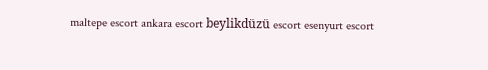maltepe escort ankara escort beylikdüzü escort esenyurt escort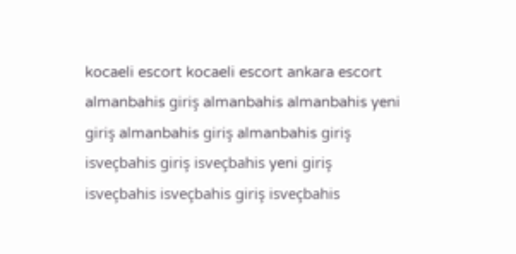kocaeli escort kocaeli escort ankara escort almanbahis giriş almanbahis almanbahis yeni giriş almanbahis giriş almanbahis giriş isveçbahis giriş isveçbahis yeni giriş isveçbahis isveçbahis giriş isveçbahis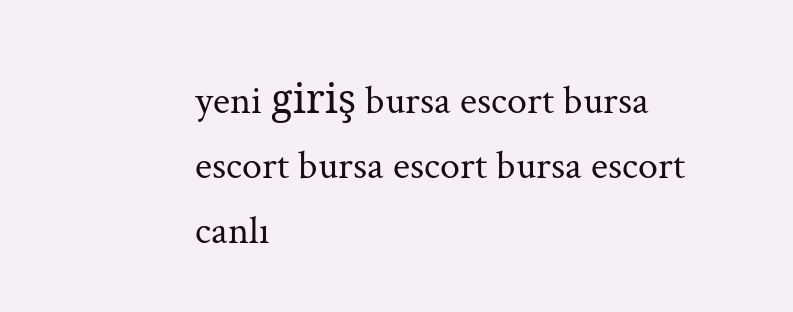yeni giriş bursa escort bursa escort bursa escort bursa escort canlı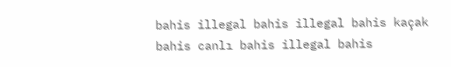bahis illegal bahis illegal bahis kaçak bahis canlı bahis illegal bahis